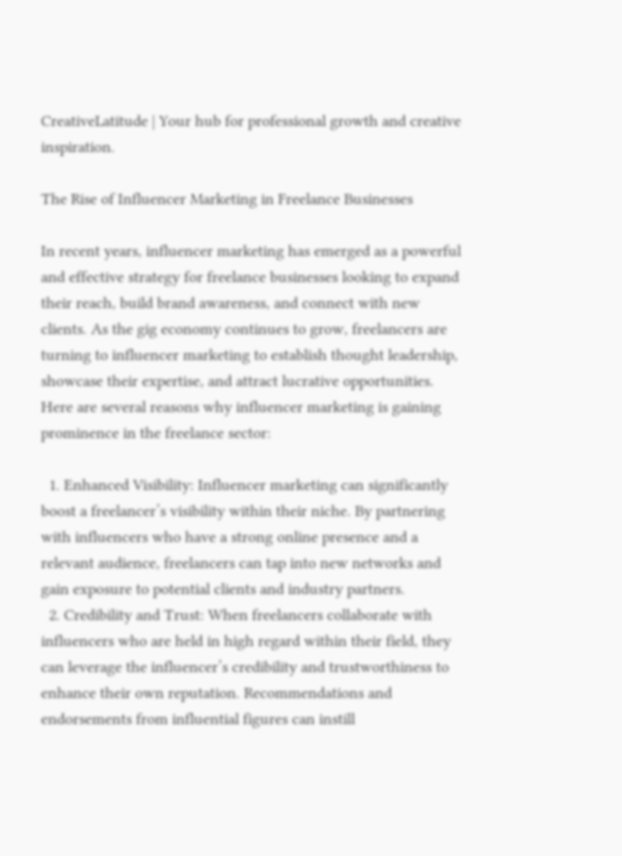CreativeLatitude | Your hub for professional growth and creative inspiration.

The Rise of Influencer Marketing in Freelance Businesses

In recent years, influencer marketing has emerged as a powerful and effective strategy for freelance businesses looking to expand their reach, build brand awareness, and connect with new clients. As the gig economy continues to grow, freelancers are turning to influencer marketing to establish thought leadership, showcase their expertise, and attract lucrative opportunities. Here are several reasons why influencer marketing is gaining prominence in the freelance sector:

  1. Enhanced Visibility: Influencer marketing can significantly boost a freelancer’s visibility within their niche. By partnering with influencers who have a strong online presence and a relevant audience, freelancers can tap into new networks and gain exposure to potential clients and industry partners.
  2. Credibility and Trust: When freelancers collaborate with influencers who are held in high regard within their field, they can leverage the influencer’s credibility and trustworthiness to enhance their own reputation. Recommendations and endorsements from influential figures can instill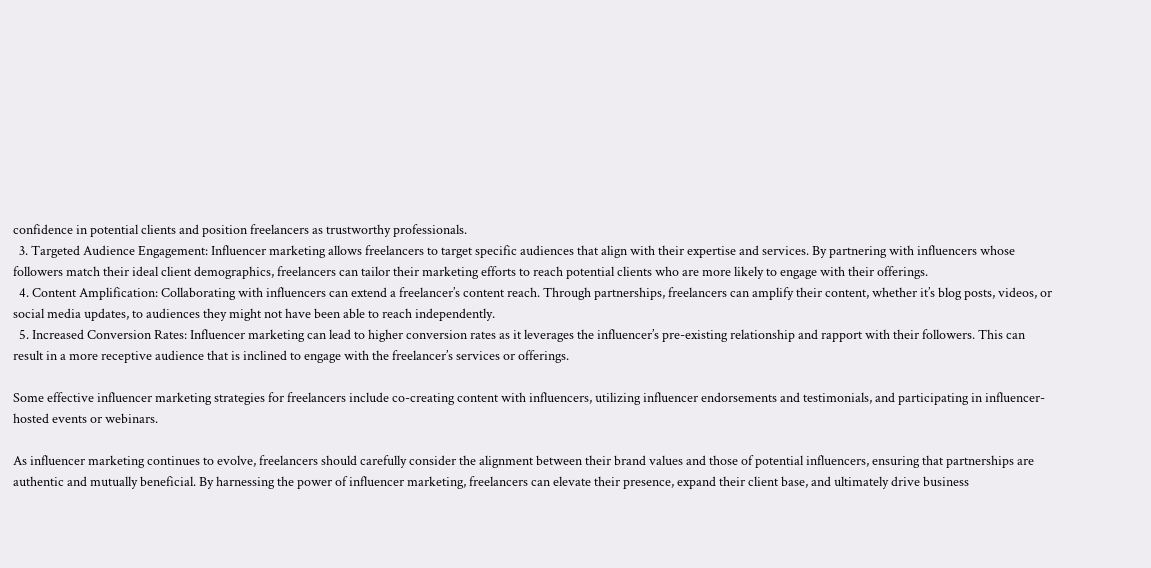confidence in potential clients and position freelancers as trustworthy professionals.
  3. Targeted Audience Engagement: Influencer marketing allows freelancers to target specific audiences that align with their expertise and services. By partnering with influencers whose followers match their ideal client demographics, freelancers can tailor their marketing efforts to reach potential clients who are more likely to engage with their offerings.
  4. Content Amplification: Collaborating with influencers can extend a freelancer’s content reach. Through partnerships, freelancers can amplify their content, whether it’s blog posts, videos, or social media updates, to audiences they might not have been able to reach independently.
  5. Increased Conversion Rates: Influencer marketing can lead to higher conversion rates as it leverages the influencer’s pre-existing relationship and rapport with their followers. This can result in a more receptive audience that is inclined to engage with the freelancer’s services or offerings.

Some effective influencer marketing strategies for freelancers include co-creating content with influencers, utilizing influencer endorsements and testimonials, and participating in influencer-hosted events or webinars.

As influencer marketing continues to evolve, freelancers should carefully consider the alignment between their brand values and those of potential influencers, ensuring that partnerships are authentic and mutually beneficial. By harnessing the power of influencer marketing, freelancers can elevate their presence, expand their client base, and ultimately drive business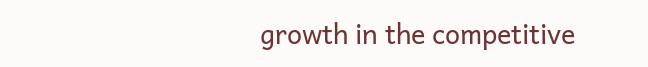growth in the competitive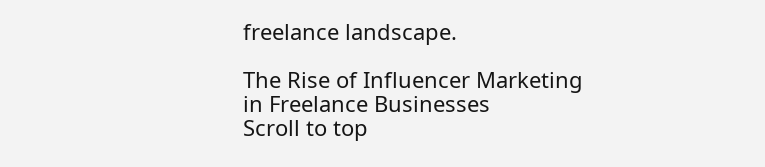freelance landscape.

The Rise of Influencer Marketing in Freelance Businesses
Scroll to top